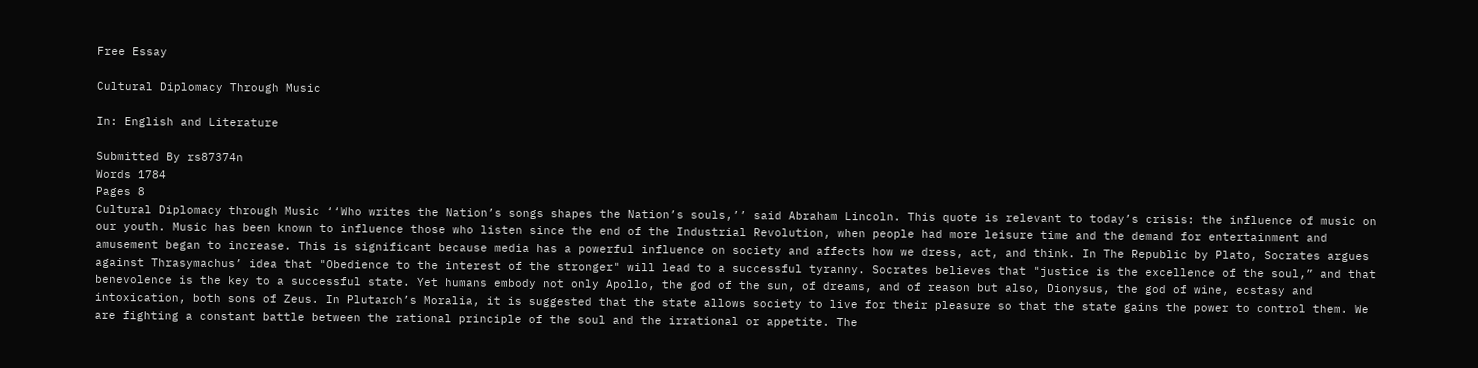Free Essay

Cultural Diplomacy Through Music

In: English and Literature

Submitted By rs87374n
Words 1784
Pages 8
Cultural Diplomacy through Music ‘‘Who writes the Nation’s songs shapes the Nation’s souls,’’ said Abraham Lincoln. This quote is relevant to today’s crisis: the influence of music on our youth. Music has been known to influence those who listen since the end of the Industrial Revolution, when people had more leisure time and the demand for entertainment and amusement began to increase. This is significant because media has a powerful influence on society and affects how we dress, act, and think. In The Republic by Plato, Socrates argues against Thrasymachus’ idea that "Obedience to the interest of the stronger" will lead to a successful tyranny. Socrates believes that "justice is the excellence of the soul,” and that benevolence is the key to a successful state. Yet humans embody not only Apollo, the god of the sun, of dreams, and of reason but also, Dionysus, the god of wine, ecstasy and intoxication, both sons of Zeus. In Plutarch’s Moralia, it is suggested that the state allows society to live for their pleasure so that the state gains the power to control them. We are fighting a constant battle between the rational principle of the soul and the irrational or appetite. The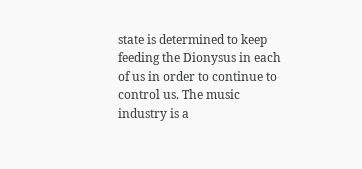state is determined to keep feeding the Dionysus in each of us in order to continue to control us. The music industry is a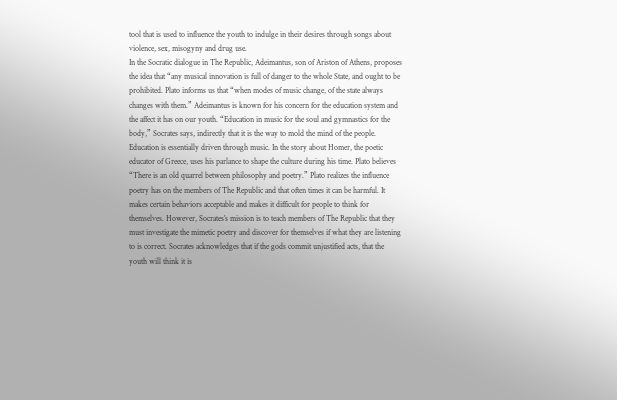tool that is used to influence the youth to indulge in their desires through songs about violence, sex, misogyny and drug use.
In the Socratic dialogue in The Republic, Adeimantus, son of Ariston of Athens, proposes the idea that “any musical innovation is full of danger to the whole State, and ought to be prohibited. Plato informs us that “when modes of music change, of the state always changes with them.” Adeimantus is known for his concern for the education system and the affect it has on our youth. “Education in music for the soul and gymnastics for the body,” Socrates says, indirectly that it is the way to mold the mind of the people. Education is essentially driven through music. In the story about Homer, the poetic educator of Greece, uses his parlance to shape the culture during his time. Plato believes “There is an old quarrel between philosophy and poetry.” Plato realizes the influence poetry has on the members of The Republic and that often times it can be harmful. It makes certain behaviors acceptable and makes it difficult for people to think for themselves. However, Socrates’s mission is to teach members of The Republic that they must investigate the mimetic poetry and discover for themselves if what they are listening to is correct. Socrates acknowledges that if the gods commit unjustified acts, that the youth will think it is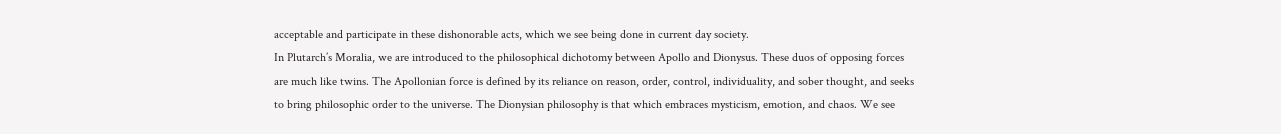acceptable and participate in these dishonorable acts, which we see being done in current day society.
In Plutarch’s Moralia, we are introduced to the philosophical dichotomy between Apollo and Dionysus. These duos of opposing forces are much like twins. The Apollonian force is defined by its reliance on reason, order, control, individuality, and sober thought, and seeks to bring philosophic order to the universe. The Dionysian philosophy is that which embraces mysticism, emotion, and chaos. We see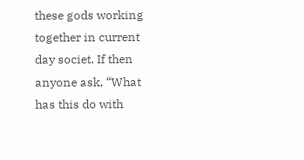these gods working together in current day societ. If then anyone ask, “What has this do with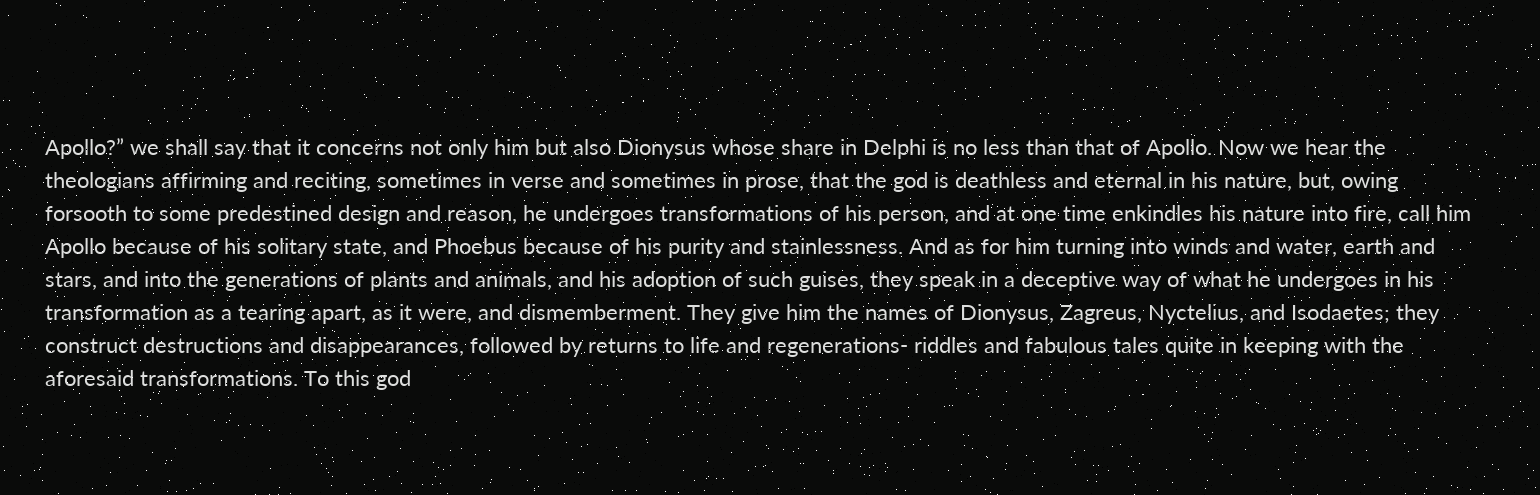Apollo?” we shall say that it concerns not only him but also Dionysus whose share in Delphi is no less than that of Apollo. Now we hear the theologians affirming and reciting, sometimes in verse and sometimes in prose, that the god is deathless and eternal in his nature, but, owing forsooth to some predestined design and reason, he undergoes transformations of his person, and at one time enkindles his nature into fire, call him Apollo because of his solitary state, and Phoebus because of his purity and stainlessness. And as for him turning into winds and water, earth and stars, and into the generations of plants and animals, and his adoption of such guises, they speak in a deceptive way of what he undergoes in his transformation as a tearing apart, as it were, and dismemberment. They give him the names of Dionysus, Zagreus, Nyctelius, and Isodaetes; they construct destructions and disappearances, followed by returns to life and regenerations- riddles and fabulous tales quite in keeping with the aforesaid transformations. To this god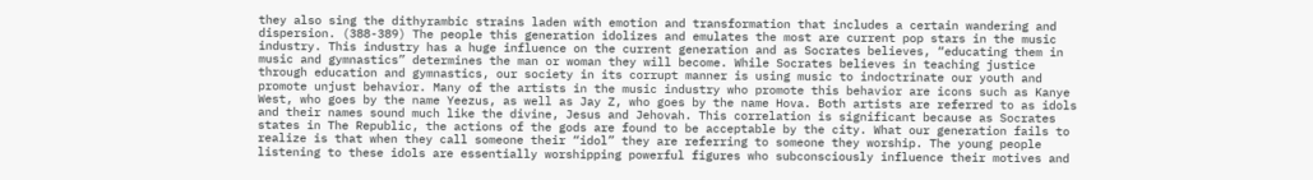they also sing the dithyrambic strains laden with emotion and transformation that includes a certain wandering and dispersion. (388-389) The people this generation idolizes and emulates the most are current pop stars in the music industry. This industry has a huge influence on the current generation and as Socrates believes, “educating them in music and gymnastics” determines the man or woman they will become. While Socrates believes in teaching justice through education and gymnastics, our society in its corrupt manner is using music to indoctrinate our youth and promote unjust behavior. Many of the artists in the music industry who promote this behavior are icons such as Kanye West, who goes by the name Yeezus, as well as Jay Z, who goes by the name Hova. Both artists are referred to as idols and their names sound much like the divine, Jesus and Jehovah. This correlation is significant because as Socrates states in The Republic, the actions of the gods are found to be acceptable by the city. What our generation fails to realize is that when they call someone their “idol” they are referring to someone they worship. The young people listening to these idols are essentially worshipping powerful figures who subconsciously influence their motives and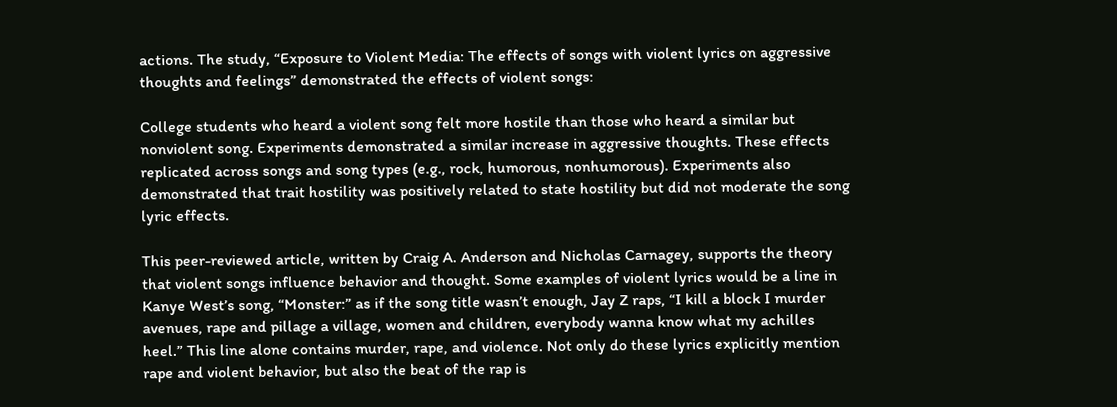actions. The study, “Exposure to Violent Media: The effects of songs with violent lyrics on aggressive thoughts and feelings” demonstrated the effects of violent songs:

College students who heard a violent song felt more hostile than those who heard a similar but nonviolent song. Experiments demonstrated a similar increase in aggressive thoughts. These effects replicated across songs and song types (e.g., rock, humorous, nonhumorous). Experiments also demonstrated that trait hostility was positively related to state hostility but did not moderate the song lyric effects.

This peer-reviewed article, written by Craig A. Anderson and Nicholas Carnagey, supports the theory that violent songs influence behavior and thought. Some examples of violent lyrics would be a line in Kanye West’s song, “Monster:” as if the song title wasn’t enough, Jay Z raps, “I kill a block I murder avenues, rape and pillage a village, women and children, everybody wanna know what my achilles heel.” This line alone contains murder, rape, and violence. Not only do these lyrics explicitly mention rape and violent behavior, but also the beat of the rap is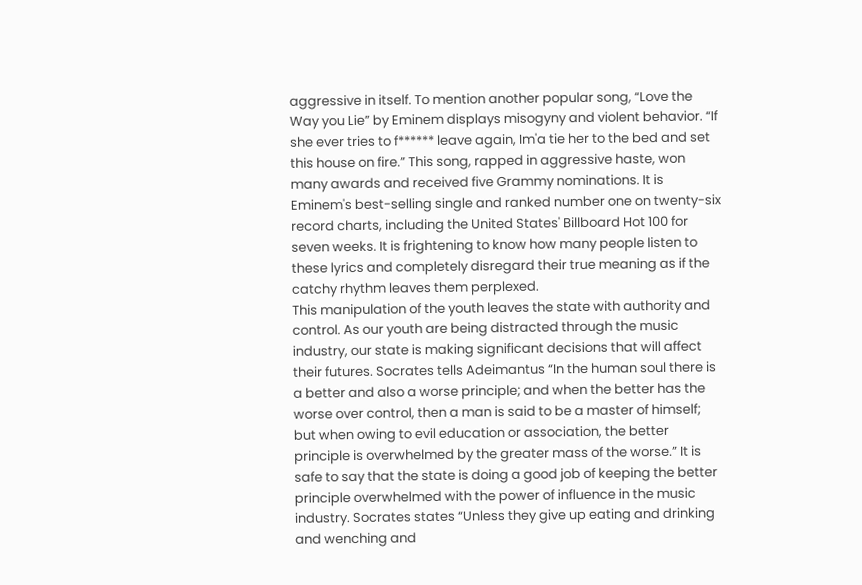aggressive in itself. To mention another popular song, “Love the Way you Lie” by Eminem displays misogyny and violent behavior. “If she ever tries to f****** leave again, Im'a tie her to the bed and set this house on fire.” This song, rapped in aggressive haste, won many awards and received five Grammy nominations. It is Eminem's best-selling single and ranked number one on twenty-six record charts, including the United States' Billboard Hot 100 for seven weeks. It is frightening to know how many people listen to these lyrics and completely disregard their true meaning as if the catchy rhythm leaves them perplexed.
This manipulation of the youth leaves the state with authority and control. As our youth are being distracted through the music industry, our state is making significant decisions that will affect their futures. Socrates tells Adeimantus “In the human soul there is a better and also a worse principle; and when the better has the worse over control, then a man is said to be a master of himself; but when owing to evil education or association, the better principle is overwhelmed by the greater mass of the worse.” It is safe to say that the state is doing a good job of keeping the better principle overwhelmed with the power of influence in the music industry. Socrates states “Unless they give up eating and drinking and wenching and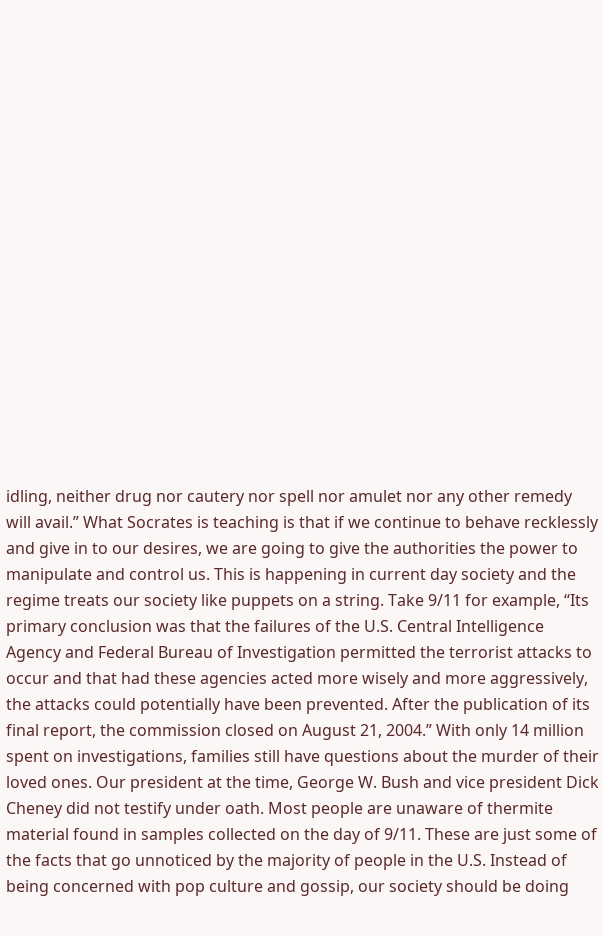idling, neither drug nor cautery nor spell nor amulet nor any other remedy will avail.” What Socrates is teaching is that if we continue to behave recklessly and give in to our desires, we are going to give the authorities the power to manipulate and control us. This is happening in current day society and the regime treats our society like puppets on a string. Take 9/11 for example, “Its primary conclusion was that the failures of the U.S. Central Intelligence Agency and Federal Bureau of Investigation permitted the terrorist attacks to occur and that had these agencies acted more wisely and more aggressively, the attacks could potentially have been prevented. After the publication of its final report, the commission closed on August 21, 2004.” With only 14 million spent on investigations, families still have questions about the murder of their loved ones. Our president at the time, George W. Bush and vice president Dick Cheney did not testify under oath. Most people are unaware of thermite material found in samples collected on the day of 9/11. These are just some of the facts that go unnoticed by the majority of people in the U.S. Instead of being concerned with pop culture and gossip, our society should be doing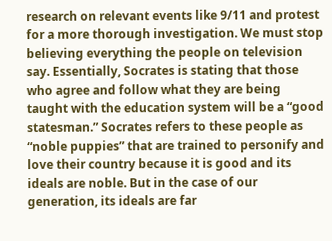research on relevant events like 9/11 and protest for a more thorough investigation. We must stop believing everything the people on television say. Essentially, Socrates is stating that those who agree and follow what they are being taught with the education system will be a “good statesman.” Socrates refers to these people as “noble puppies” that are trained to personify and love their country because it is good and its ideals are noble. But in the case of our generation, its ideals are far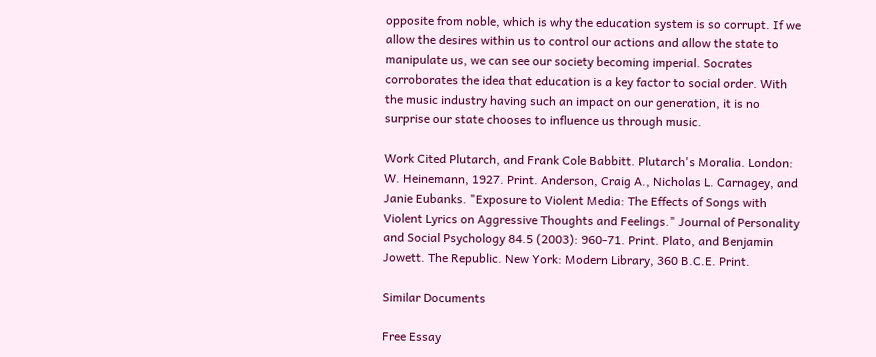opposite from noble, which is why the education system is so corrupt. If we allow the desires within us to control our actions and allow the state to manipulate us, we can see our society becoming imperial. Socrates corroborates the idea that education is a key factor to social order. With the music industry having such an impact on our generation, it is no surprise our state chooses to influence us through music.

Work Cited Plutarch, and Frank Cole Babbitt. Plutarch's Moralia. London: W. Heinemann, 1927. Print. Anderson, Craig A., Nicholas L. Carnagey, and Janie Eubanks. "Exposure to Violent Media: The Effects of Songs with Violent Lyrics on Aggressive Thoughts and Feelings." Journal of Personality and Social Psychology 84.5 (2003): 960-71. Print. Plato, and Benjamin Jowett. The Republic. New York: Modern Library, 360 B.C.E. Print.

Similar Documents

Free Essay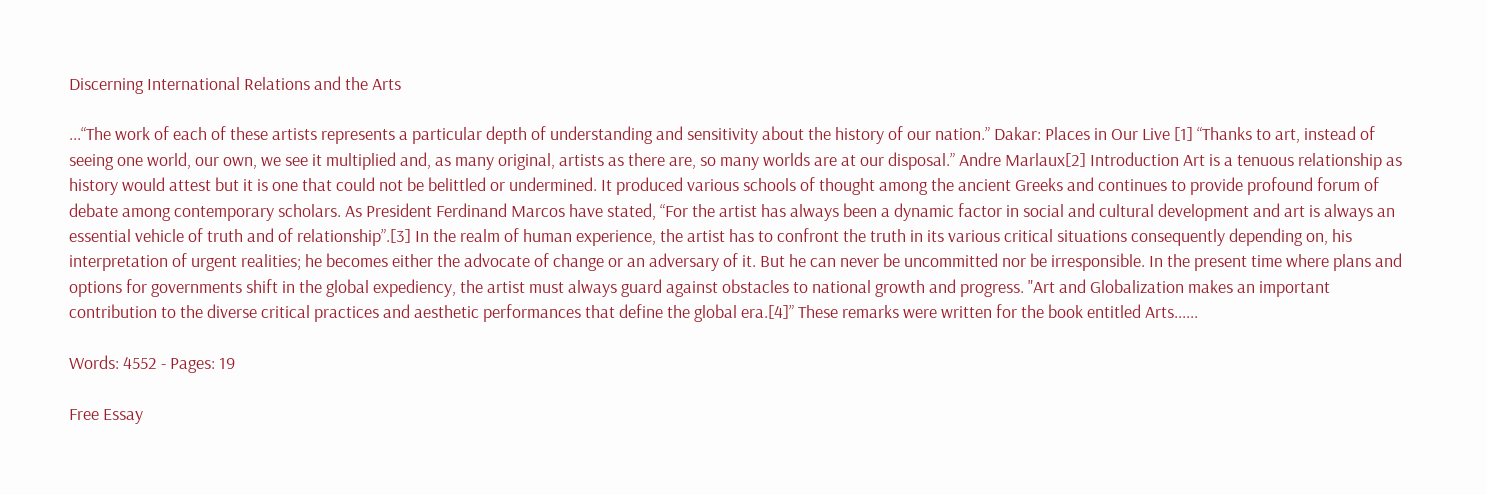Discerning International Relations and the Arts

...“The work of each of these artists represents a particular depth of understanding and sensitivity about the history of our nation.” Dakar: Places in Our Live [1] “Thanks to art, instead of seeing one world, our own, we see it multiplied and, as many original, artists as there are, so many worlds are at our disposal.” Andre Marlaux[2] Introduction Art is a tenuous relationship as history would attest but it is one that could not be belittled or undermined. It produced various schools of thought among the ancient Greeks and continues to provide profound forum of debate among contemporary scholars. As President Ferdinand Marcos have stated, “For the artist has always been a dynamic factor in social and cultural development and art is always an essential vehicle of truth and of relationship”.[3] In the realm of human experience, the artist has to confront the truth in its various critical situations consequently depending on, his interpretation of urgent realities; he becomes either the advocate of change or an adversary of it. But he can never be uncommitted nor be irresponsible. In the present time where plans and options for governments shift in the global expediency, the artist must always guard against obstacles to national growth and progress. "Art and Globalization makes an important contribution to the diverse critical practices and aesthetic performances that define the global era.[4]” These remarks were written for the book entitled Arts......

Words: 4552 - Pages: 19

Free Essay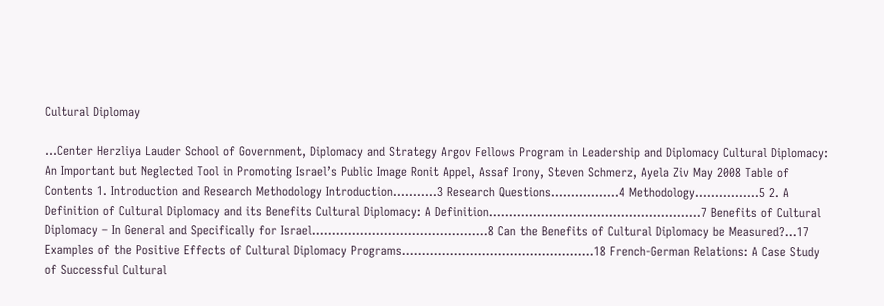Cultural Diplomay

...Center Herzliya Lauder School of Government, Diplomacy and Strategy Argov Fellows Program in Leadership and Diplomacy Cultural Diplomacy: An Important but Neglected Tool in Promoting Israel’s Public Image Ronit Appel, Assaf Irony, Steven Schmerz, Ayela Ziv May 2008 Table of Contents 1. Introduction and Research Methodology Introduction………..3 Research Questions………..……4 Methodology………..…..5 2. A Definition of Cultural Diplomacy and its Benefits Cultural Diplomacy: A Definition……………………………………….…….7 Benefits of Cultural Diplomacy – In General and Specifically for Israel……………………………………..8 Can the Benefits of Cultural Diplomacy be Measured?...17 Examples of the Positive Effects of Cultural Diplomacy Programs…………………………………………18 French-German Relations: A Case Study of Successful Cultural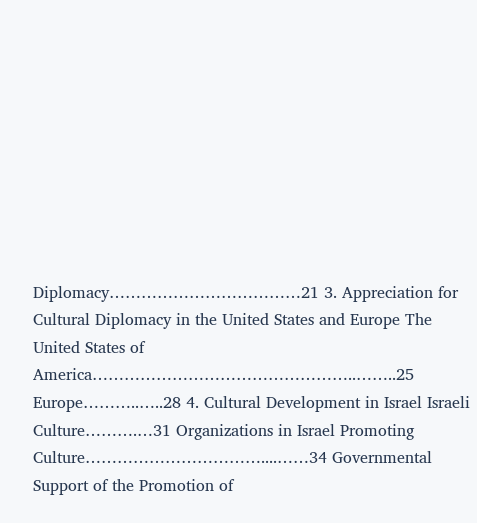Diplomacy………………………………21 3. Appreciation for Cultural Diplomacy in the United States and Europe The United States of America…………………………………………..……..25 Europe………..…..28 4. Cultural Development in Israel Israeli Culture……….…31 Organizations in Israel Promoting Culture……………………………....……34 Governmental Support of the Promotion of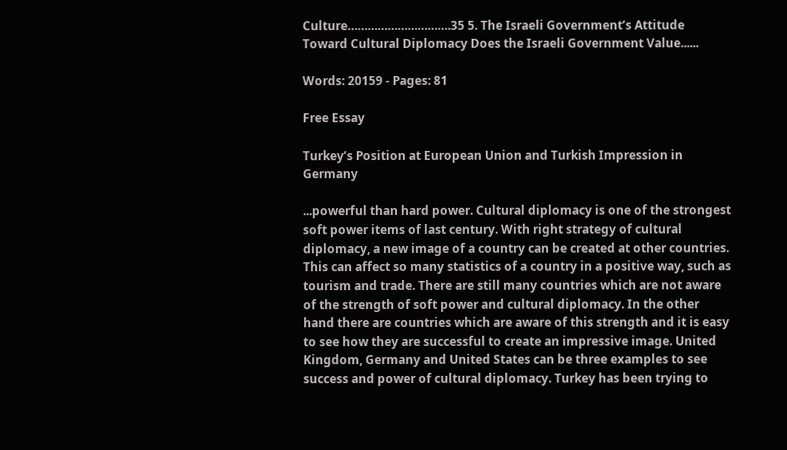Culture………………………….35 5. The Israeli Government’s Attitude Toward Cultural Diplomacy Does the Israeli Government Value......

Words: 20159 - Pages: 81

Free Essay

Turkey’s Position at European Union and Turkish Impression in Germany

...powerful than hard power. Cultural diplomacy is one of the strongest soft power items of last century. With right strategy of cultural diplomacy, a new image of a country can be created at other countries. This can affect so many statistics of a country in a positive way, such as tourism and trade. There are still many countries which are not aware of the strength of soft power and cultural diplomacy. In the other hand there are countries which are aware of this strength and it is easy to see how they are successful to create an impressive image. United Kingdom, Germany and United States can be three examples to see success and power of cultural diplomacy. Turkey has been trying to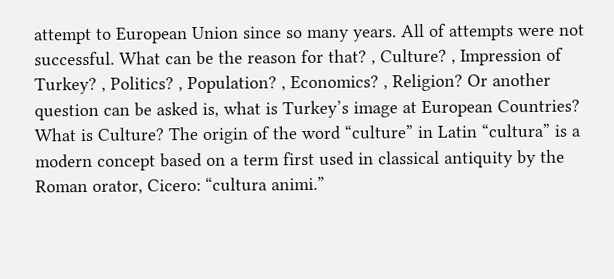attempt to European Union since so many years. All of attempts were not successful. What can be the reason for that? , Culture? , Impression of Turkey? , Politics? , Population? , Economics? , Religion? Or another question can be asked is, what is Turkey’s image at European Countries? What is Culture? The origin of the word “culture” in Latin “cultura” is a modern concept based on a term first used in classical antiquity by the Roman orator, Cicero: “cultura animi.”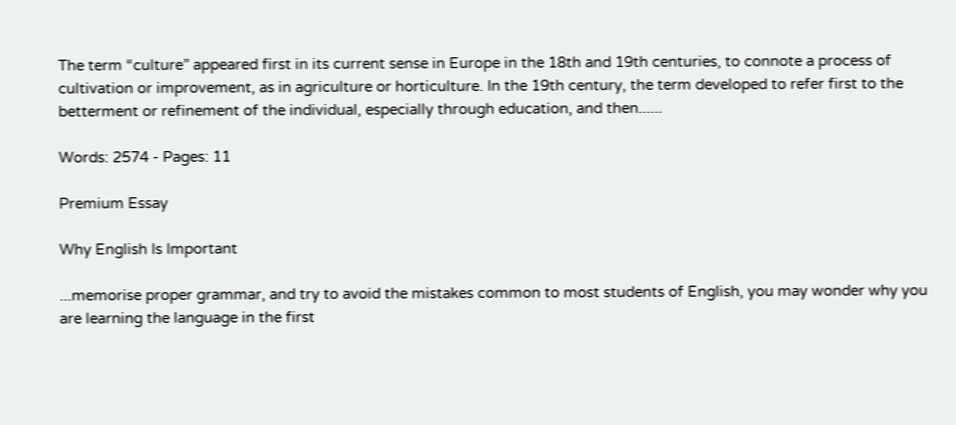The term “culture” appeared first in its current sense in Europe in the 18th and 19th centuries, to connote a process of cultivation or improvement, as in agriculture or horticulture. In the 19th century, the term developed to refer first to the betterment or refinement of the individual, especially through education, and then......

Words: 2574 - Pages: 11

Premium Essay

Why English Is Important

...memorise proper grammar, and try to avoid the mistakes common to most students of English, you may wonder why you are learning the language in the first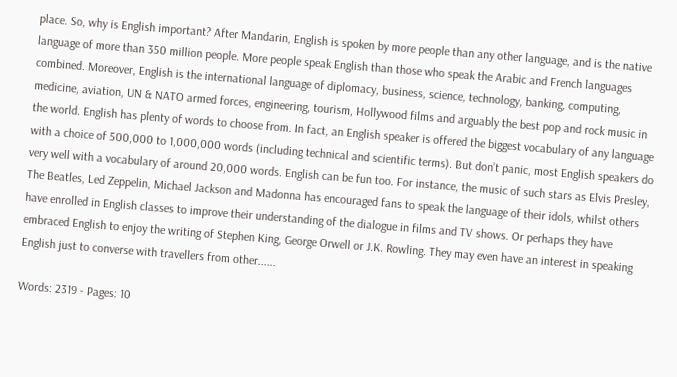place. So, why is English important? After Mandarin, English is spoken by more people than any other language, and is the native language of more than 350 million people. More people speak English than those who speak the Arabic and French languages combined. Moreover, English is the international language of diplomacy, business, science, technology, banking, computing, medicine, aviation, UN & NATO armed forces, engineering, tourism, Hollywood films and arguably the best pop and rock music in the world. English has plenty of words to choose from. In fact, an English speaker is offered the biggest vocabulary of any language with a choice of 500,000 to 1,000,000 words (including technical and scientific terms). But don’t panic, most English speakers do very well with a vocabulary of around 20,000 words. English can be fun too. For instance, the music of such stars as Elvis Presley, The Beatles, Led Zeppelin, Michael Jackson and Madonna has encouraged fans to speak the language of their idols, whilst others have enrolled in English classes to improve their understanding of the dialogue in films and TV shows. Or perhaps they have embraced English to enjoy the writing of Stephen King, George Orwell or J.K. Rowling. They may even have an interest in speaking English just to converse with travellers from other......

Words: 2319 - Pages: 10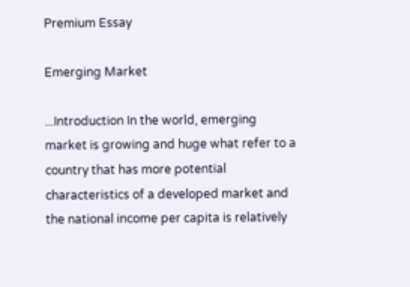Premium Essay

Emerging Market

...Introduction In the world, emerging market is growing and huge what refer to a country that has more potential characteristics of a developed market and the national income per capita is relatively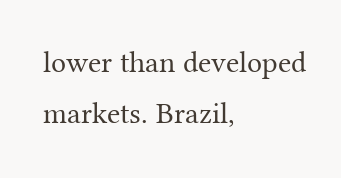lower than developed markets. Brazil,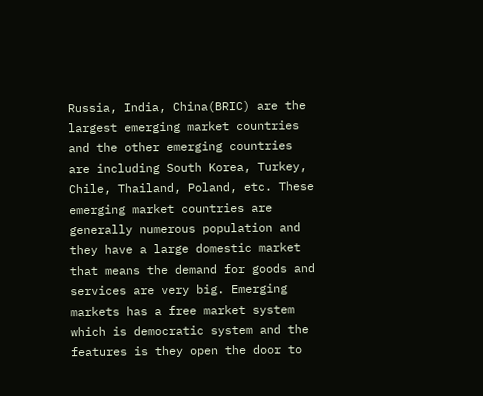Russia, India, China(BRIC) are the largest emerging market countries and the other emerging countries are including South Korea, Turkey, Chile, Thailand, Poland, etc. These emerging market countries are generally numerous population and they have a large domestic market that means the demand for goods and services are very big. Emerging markets has a free market system which is democratic system and the features is they open the door to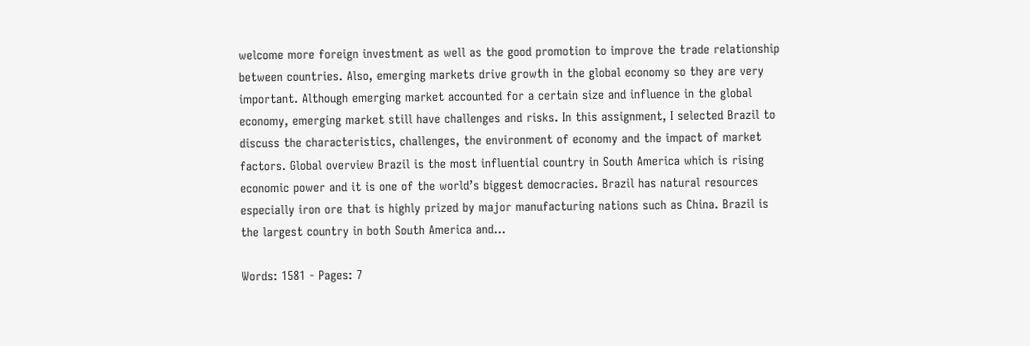welcome more foreign investment as well as the good promotion to improve the trade relationship between countries. Also, emerging markets drive growth in the global economy so they are very important. Although emerging market accounted for a certain size and influence in the global economy, emerging market still have challenges and risks. In this assignment, I selected Brazil to discuss the characteristics, challenges, the environment of economy and the impact of market factors. Global overview Brazil is the most influential country in South America which is rising economic power and it is one of the world’s biggest democracies. Brazil has natural resources especially iron ore that is highly prized by major manufacturing nations such as China. Brazil is the largest country in both South America and...

Words: 1581 - Pages: 7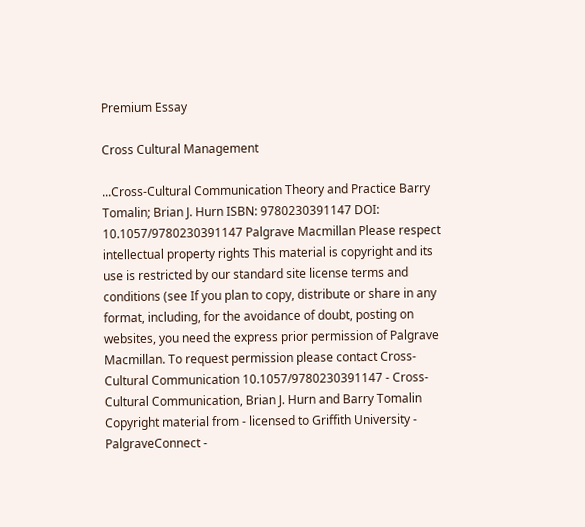Premium Essay

Cross Cultural Management

...Cross-Cultural Communication Theory and Practice Barry Tomalin; Brian J. Hurn ISBN: 9780230391147 DOI: 10.1057/9780230391147 Palgrave Macmillan Please respect intellectual property rights This material is copyright and its use is restricted by our standard site license terms and conditions (see If you plan to copy, distribute or share in any format, including, for the avoidance of doubt, posting on websites, you need the express prior permission of Palgrave Macmillan. To request permission please contact Cross-Cultural Communication 10.1057/9780230391147 - Cross-Cultural Communication, Brian J. Hurn and Barry Tomalin Copyright material from - licensed to Griffith University - PalgraveConnect -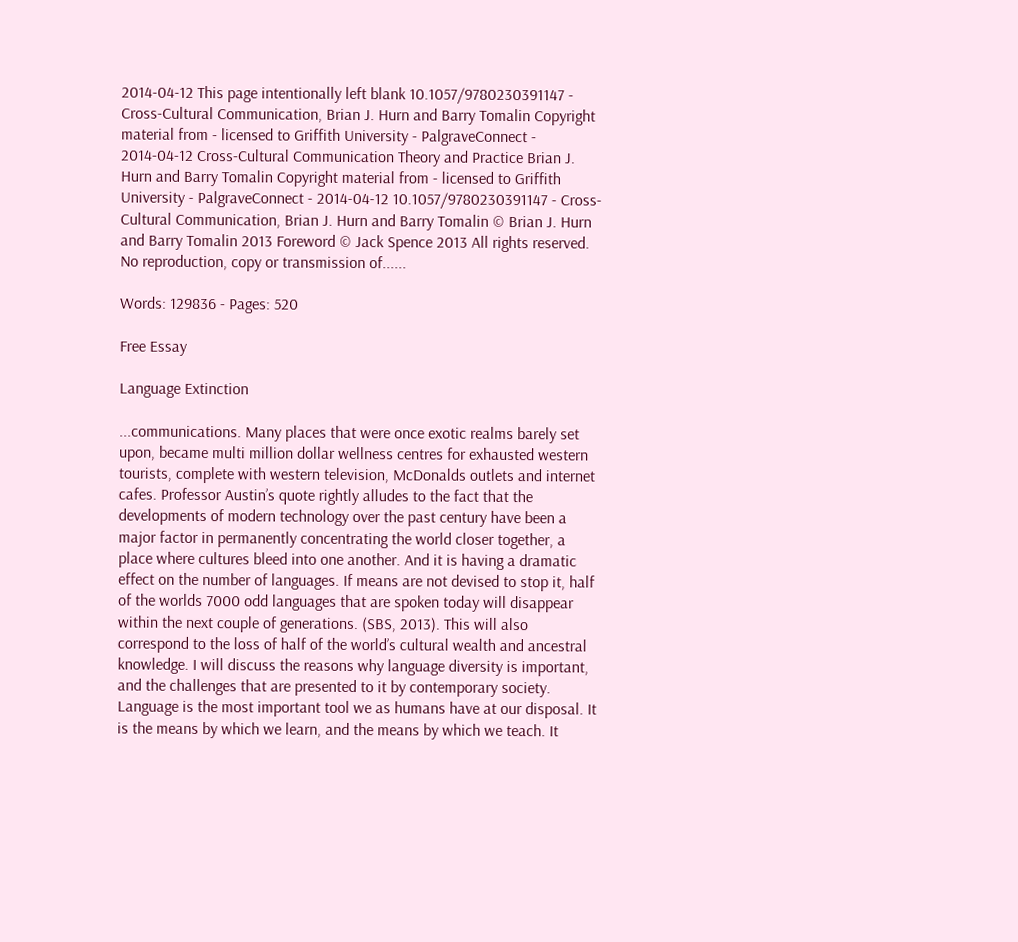2014-04-12 This page intentionally left blank 10.1057/9780230391147 - Cross-Cultural Communication, Brian J. Hurn and Barry Tomalin Copyright material from - licensed to Griffith University - PalgraveConnect - 2014-04-12 Cross-Cultural Communication Theory and Practice Brian J. Hurn and Barry Tomalin Copyright material from - licensed to Griffith University - PalgraveConnect - 2014-04-12 10.1057/9780230391147 - Cross-Cultural Communication, Brian J. Hurn and Barry Tomalin © Brian J. Hurn and Barry Tomalin 2013 Foreword © Jack Spence 2013 All rights reserved. No reproduction, copy or transmission of......

Words: 129836 - Pages: 520

Free Essay

Language Extinction

...communications. Many places that were once exotic realms barely set upon, became multi million dollar wellness centres for exhausted western tourists, complete with western television, McDonalds outlets and internet cafes. Professor Austin’s quote rightly alludes to the fact that the developments of modern technology over the past century have been a major factor in permanently concentrating the world closer together, a place where cultures bleed into one another. And it is having a dramatic effect on the number of languages. If means are not devised to stop it, half of the worlds 7000 odd languages that are spoken today will disappear within the next couple of generations. (SBS, 2013). This will also correspond to the loss of half of the world’s cultural wealth and ancestral knowledge. I will discuss the reasons why language diversity is important, and the challenges that are presented to it by contemporary society. Language is the most important tool we as humans have at our disposal. It is the means by which we learn, and the means by which we teach. It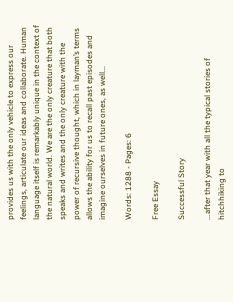provides us with the only vehicle to express our feelings, articulate our ideas and collaborate. Human language itself is remarkably unique in the context of the natural world. We are the only creature that both speaks and writes and the only creature with the power of recursive thought, which in layman’s terms allows the ability for us to recall past episodes and imagine ourselves in future ones, as well...

Words: 1288 - Pages: 6

Free Essay

Successful Story

...after that year with all the typical stories of hitchhiking to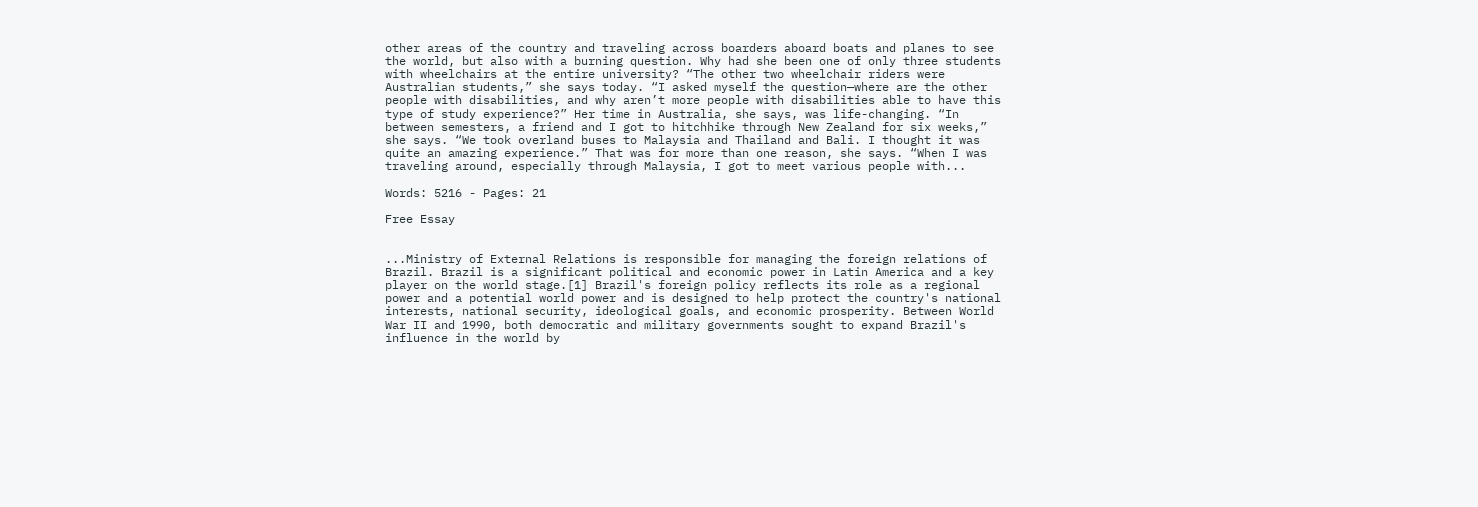other areas of the country and traveling across boarders aboard boats and planes to see the world, but also with a burning question. Why had she been one of only three students with wheelchairs at the entire university? “The other two wheelchair riders were Australian students,” she says today. “I asked myself the question—where are the other people with disabilities, and why aren’t more people with disabilities able to have this type of study experience?” Her time in Australia, she says, was life-changing. “In between semesters, a friend and I got to hitchhike through New Zealand for six weeks,” she says. “We took overland buses to Malaysia and Thailand and Bali. I thought it was quite an amazing experience.” That was for more than one reason, she says. “When I was traveling around, especially through Malaysia, I got to meet various people with...

Words: 5216 - Pages: 21

Free Essay


...Ministry of External Relations is responsible for managing the foreign relations of Brazil. Brazil is a significant political and economic power in Latin America and a key player on the world stage.[1] Brazil's foreign policy reflects its role as a regional power and a potential world power and is designed to help protect the country's national interests, national security, ideological goals, and economic prosperity. Between World War II and 1990, both democratic and military governments sought to expand Brazil's influence in the world by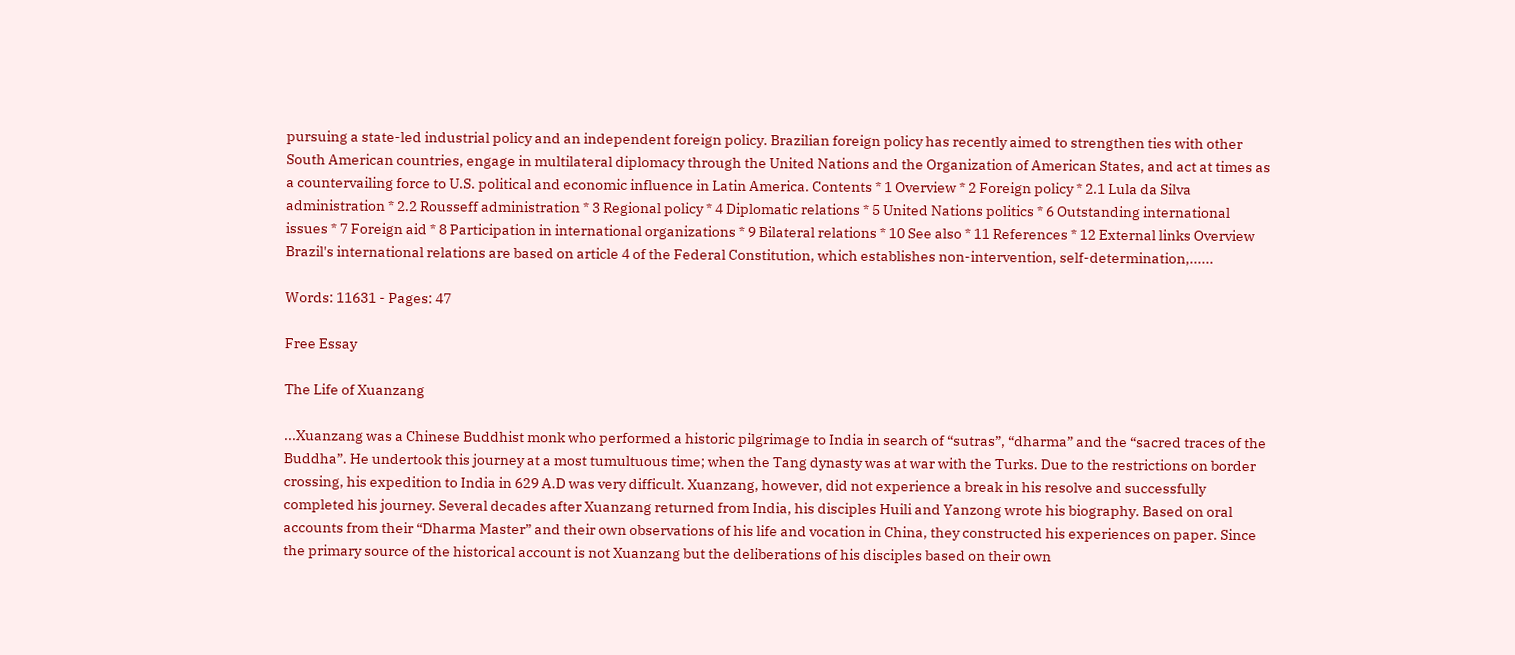pursuing a state-led industrial policy and an independent foreign policy. Brazilian foreign policy has recently aimed to strengthen ties with other South American countries, engage in multilateral diplomacy through the United Nations and the Organization of American States, and act at times as a countervailing force to U.S. political and economic influence in Latin America. Contents * 1 Overview * 2 Foreign policy * 2.1 Lula da Silva administration * 2.2 Rousseff administration * 3 Regional policy * 4 Diplomatic relations * 5 United Nations politics * 6 Outstanding international issues * 7 Foreign aid * 8 Participation in international organizations * 9 Bilateral relations * 10 See also * 11 References * 12 External links Overview Brazil's international relations are based on article 4 of the Federal Constitution, which establishes non-intervention, self-determination,......

Words: 11631 - Pages: 47

Free Essay

The Life of Xuanzang

...Xuanzang was a Chinese Buddhist monk who performed a historic pilgrimage to India in search of “sutras”, “dharma” and the “sacred traces of the Buddha”. He undertook this journey at a most tumultuous time; when the Tang dynasty was at war with the Turks. Due to the restrictions on border crossing, his expedition to India in 629 A.D was very difficult. Xuanzang, however, did not experience a break in his resolve and successfully completed his journey. Several decades after Xuanzang returned from India, his disciples Huili and Yanzong wrote his biography. Based on oral accounts from their “Dharma Master” and their own observations of his life and vocation in China, they constructed his experiences on paper. Since the primary source of the historical account is not Xuanzang but the deliberations of his disciples based on their own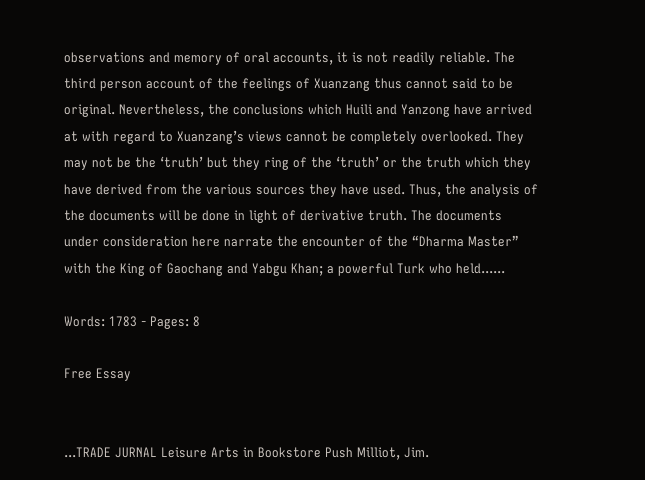observations and memory of oral accounts, it is not readily reliable. The third person account of the feelings of Xuanzang thus cannot said to be original. Nevertheless, the conclusions which Huili and Yanzong have arrived at with regard to Xuanzang’s views cannot be completely overlooked. They may not be the ‘truth’ but they ring of the ‘truth’ or the truth which they have derived from the various sources they have used. Thus, the analysis of the documents will be done in light of derivative truth. The documents under consideration here narrate the encounter of the “Dharma Master” with the King of Gaochang and Yabgu Khan; a powerful Turk who held......

Words: 1783 - Pages: 8

Free Essay


...TRADE JURNAL Leisure Arts in Bookstore Push Milliot, Jim.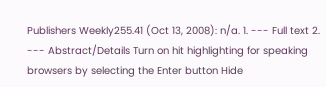Publishers Weekly255.41 (Oct 13, 2008): n/a. 1. --- Full text 2. --- Abstract/Details Turn on hit highlighting for speaking browsers by selecting the Enter button Hide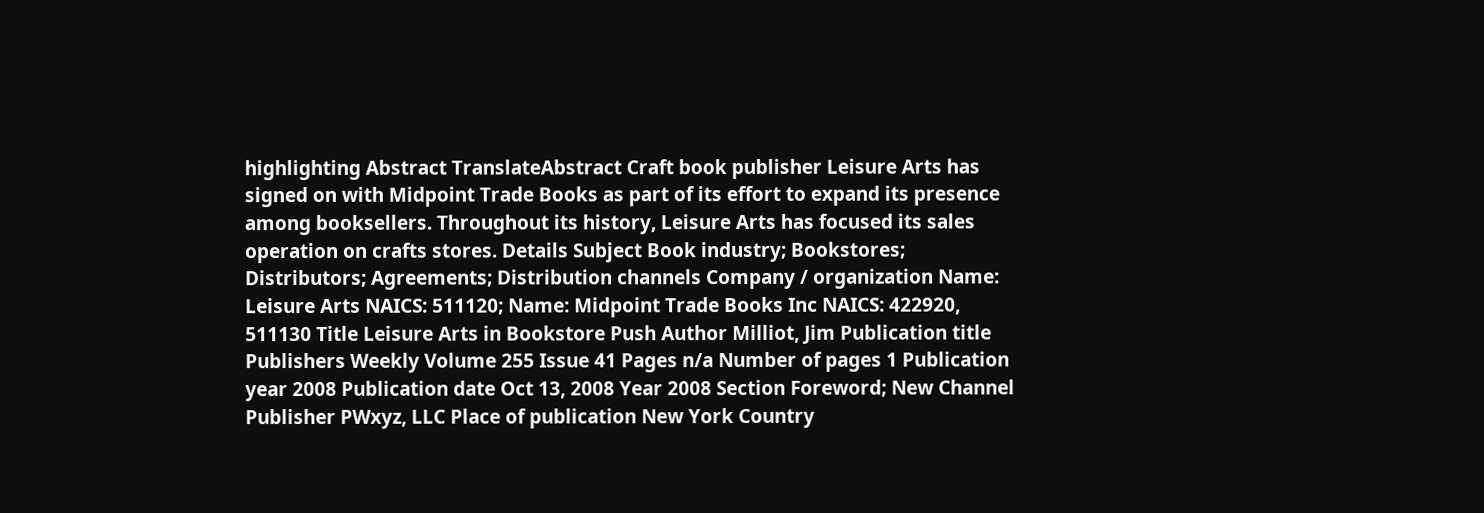highlighting Abstract TranslateAbstract Craft book publisher Leisure Arts has signed on with Midpoint Trade Books as part of its effort to expand its presence among booksellers. Throughout its history, Leisure Arts has focused its sales operation on crafts stores. Details Subject Book industry; Bookstores; Distributors; Agreements; Distribution channels Company / organization Name: Leisure Arts NAICS: 511120; Name: Midpoint Trade Books Inc NAICS: 422920, 511130 Title Leisure Arts in Bookstore Push Author Milliot, Jim Publication title Publishers Weekly Volume 255 Issue 41 Pages n/a Number of pages 1 Publication year 2008 Publication date Oct 13, 2008 Year 2008 Section Foreword; New Channel Publisher PWxyz, LLC Place of publication New York Country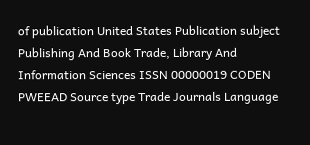of publication United States Publication subject Publishing And Book Trade, Library And Information Sciences ISSN 00000019 CODEN PWEEAD Source type Trade Journals Language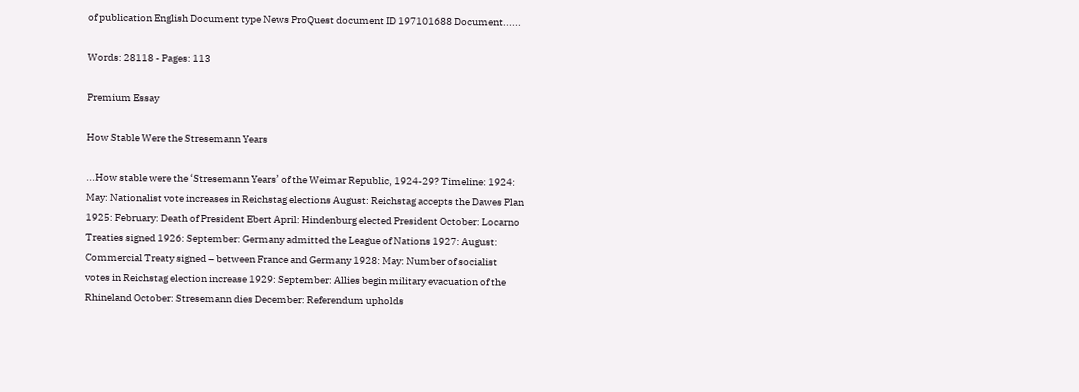of publication English Document type News ProQuest document ID 197101688 Document......

Words: 28118 - Pages: 113

Premium Essay

How Stable Were the Stresemann Years

...How stable were the ‘Stresemann Years’ of the Weimar Republic, 1924-29? Timeline: 1924: May: Nationalist vote increases in Reichstag elections August: Reichstag accepts the Dawes Plan 1925: February: Death of President Ebert April: Hindenburg elected President October: Locarno Treaties signed 1926: September: Germany admitted the League of Nations 1927: August: Commercial Treaty signed – between France and Germany 1928: May: Number of socialist votes in Reichstag election increase 1929: September: Allies begin military evacuation of the Rhineland October: Stresemann dies December: Referendum upholds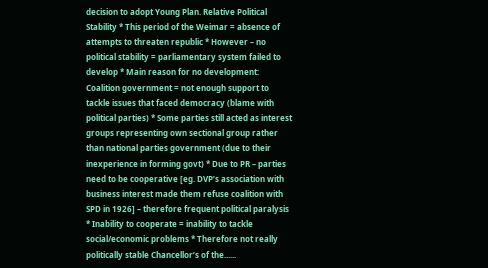decision to adopt Young Plan. Relative Political Stability * This period of the Weimar = absence of attempts to threaten republic * However – no political stability = parliamentary system failed to develop * Main reason for no development: Coalition government = not enough support to tackle issues that faced democracy (blame with political parties) * Some parties still acted as interest groups representing own sectional group rather than national parties government (due to their inexperience in forming govt) * Due to PR – parties need to be cooperative [eg. DVP’s association with business interest made them refuse coalition with SPD in 1926] – therefore frequent political paralysis * Inability to cooperate = inability to tackle social/economic problems * Therefore not really politically stable Chancellor’s of the......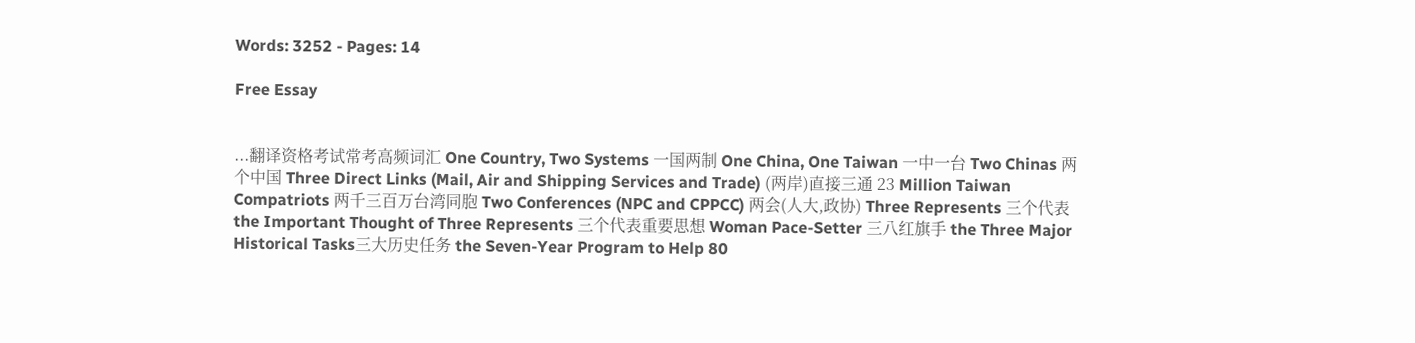Words: 3252 - Pages: 14

Free Essay


...翻译资格考试常考高频词汇 One Country, Two Systems 一国两制 One China, One Taiwan 一中一台 Two Chinas 两个中国 Three Direct Links (Mail, Air and Shipping Services and Trade) (两岸)直接三通 23 Million Taiwan Compatriots 两千三百万台湾同胞 Two Conferences (NPC and CPPCC) 两会(人大,政协) Three Represents 三个代表 the Important Thought of Three Represents 三个代表重要思想 Woman Pace-Setter 三八红旗手 the Three Major Historical Tasks三大历史任务 the Seven-Year Program to Help 80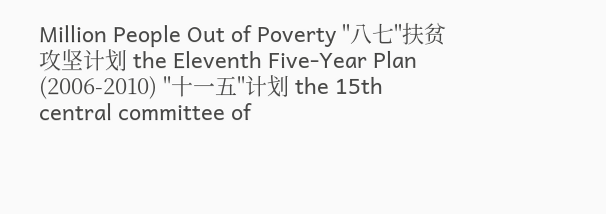Million People Out of Poverty "八七"扶贫攻坚计划 the Eleventh Five-Year Plan (2006-2010) "十一五"计划 the 15th central committee of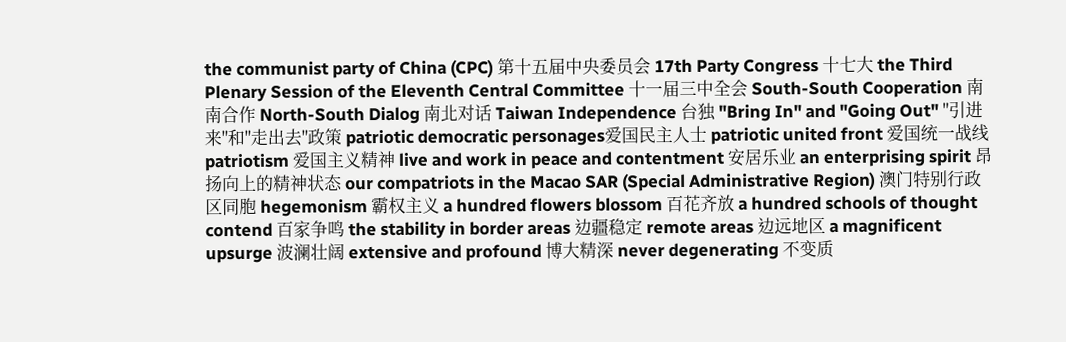the communist party of China (CPC) 第十五届中央委员会 17th Party Congress 十七大 the Third Plenary Session of the Eleventh Central Committee 十一届三中全会 South-South Cooperation 南南合作 North-South Dialog 南北对话 Taiwan Independence 台独 "Bring In" and "Going Out" "引进来"和"走出去"政策 patriotic democratic personages爱国民主人士 patriotic united front 爱国统一战线 patriotism 爱国主义精神 live and work in peace and contentment 安居乐业 an enterprising spirit 昂扬向上的精神状态 our compatriots in the Macao SAR (Special Administrative Region) 澳门特别行政区同胞 hegemonism 霸权主义 a hundred flowers blossom 百花齐放 a hundred schools of thought contend 百家争鸣 the stability in border areas 边疆稳定 remote areas 边远地区 a magnificent upsurge 波澜壮阔 extensive and profound 博大精深 never degenerating 不变质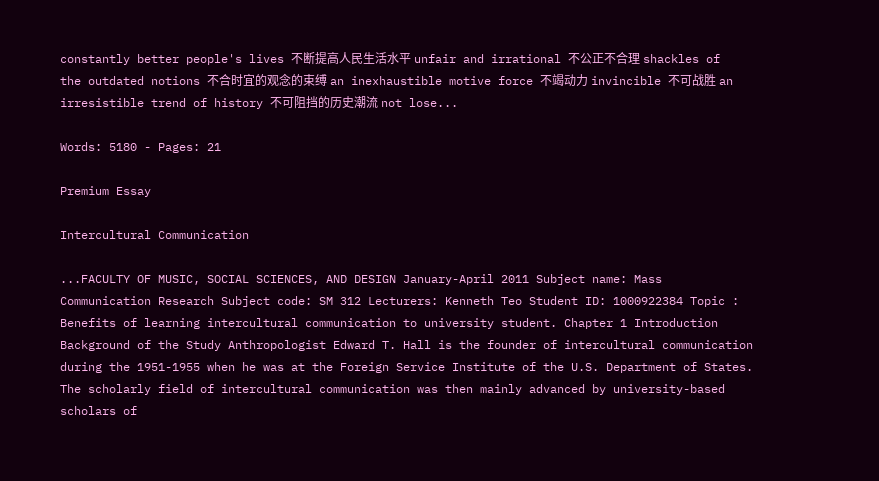constantly better people's lives 不断提高人民生活水平 unfair and irrational 不公正不合理 shackles of the outdated notions 不合时宜的观念的束缚 an inexhaustible motive force 不竭动力 invincible 不可战胜 an irresistible trend of history 不可阻挡的历史潮流 not lose...

Words: 5180 - Pages: 21

Premium Essay

Intercultural Communication

...FACULTY OF MUSIC, SOCIAL SCIENCES, AND DESIGN January-April 2011 Subject name: Mass Communication Research Subject code: SM 312 Lecturers: Kenneth Teo Student ID: 1000922384 Topic : Benefits of learning intercultural communication to university student. Chapter 1 Introduction Background of the Study Anthropologist Edward T. Hall is the founder of intercultural communication during the 1951-1955 when he was at the Foreign Service Institute of the U.S. Department of States. The scholarly field of intercultural communication was then mainly advanced by university-based scholars of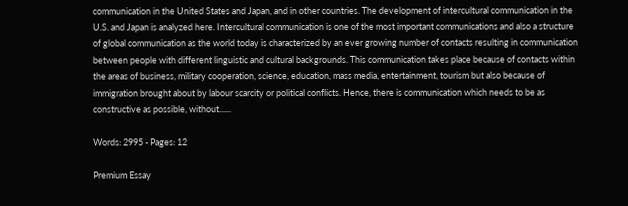communication in the United States and Japan, and in other countries. The development of intercultural communication in the U.S. and Japan is analyzed here. Intercultural communication is one of the most important communications and also a structure of global communication as the world today is characterized by an ever growing number of contacts resulting in communication between people with different linguistic and cultural backgrounds. This communication takes place because of contacts within the areas of business, military cooperation, science, education, mass media, entertainment, tourism but also because of immigration brought about by labour scarcity or political conflicts. Hence, there is communication which needs to be as constructive as possible, without......

Words: 2995 - Pages: 12

Premium Essay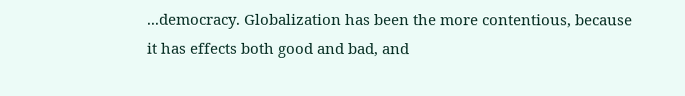...democracy. Globalization has been the more contentious, because it has effects both good and bad, and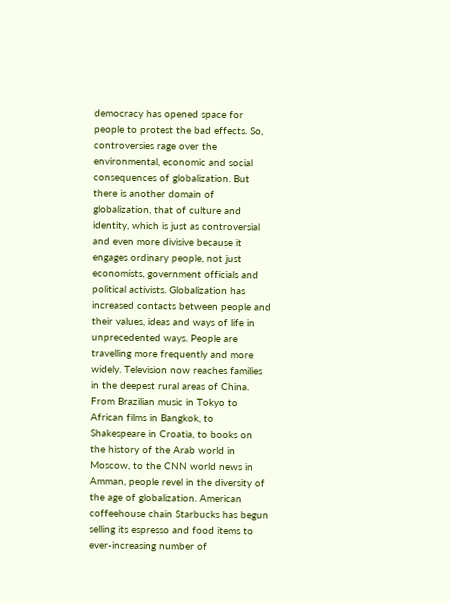democracy has opened space for people to protest the bad effects. So, controversies rage over the environmental, economic and social consequences of globalization. But there is another domain of globalization, that of culture and identity, which is just as controversial and even more divisive because it engages ordinary people, not just economists, government officials and political activists. Globalization has increased contacts between people and their values, ideas and ways of life in unprecedented ways. People are travelling more frequently and more widely. Television now reaches families in the deepest rural areas of China. From Brazilian music in Tokyo to African films in Bangkok, to Shakespeare in Croatia, to books on the history of the Arab world in Moscow, to the CNN world news in Amman, people revel in the diversity of the age of globalization. American coffeehouse chain Starbucks has begun selling its espresso and food items to ever-increasing number of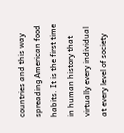countries and this way spreading American food habits. It is the first time in human history that virtually every individual at every level of society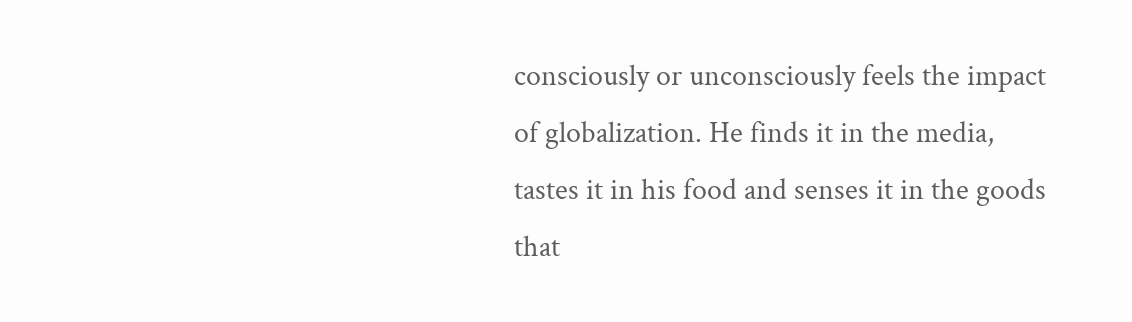consciously or unconsciously feels the impact of globalization. He finds it in the media, tastes it in his food and senses it in the goods that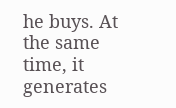he buys. At the same time, it generates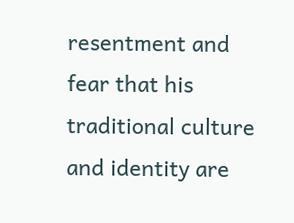resentment and fear that his traditional culture and identity are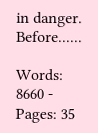in danger. Before......

Words: 8660 - Pages: 35